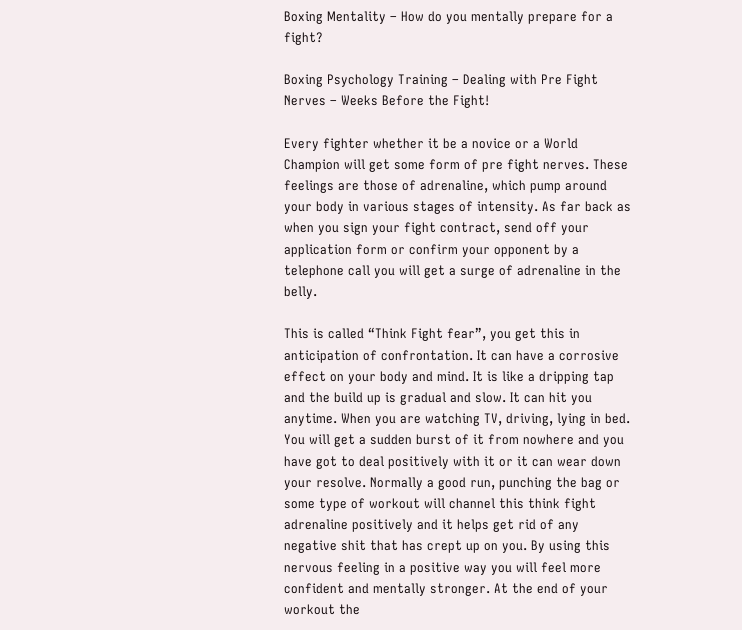Boxing Mentality – How do you mentally prepare for a fight?

Boxing Psychology Training – Dealing with Pre Fight Nerves – Weeks Before the Fight!

Every fighter whether it be a novice or a World Champion will get some form of pre fight nerves. These feelings are those of adrenaline, which pump around your body in various stages of intensity. As far back as when you sign your fight contract, send off your application form or confirm your opponent by a telephone call you will get a surge of adrenaline in the belly.

This is called “Think Fight fear”, you get this in anticipation of confrontation. It can have a corrosive effect on your body and mind. It is like a dripping tap and the build up is gradual and slow. It can hit you anytime. When you are watching TV, driving, lying in bed. You will get a sudden burst of it from nowhere and you have got to deal positively with it or it can wear down your resolve. Normally a good run, punching the bag or some type of workout will channel this think fight adrenaline positively and it helps get rid of any negative shit that has crept up on you. By using this nervous feeling in a positive way you will feel more confident and mentally stronger. At the end of your workout the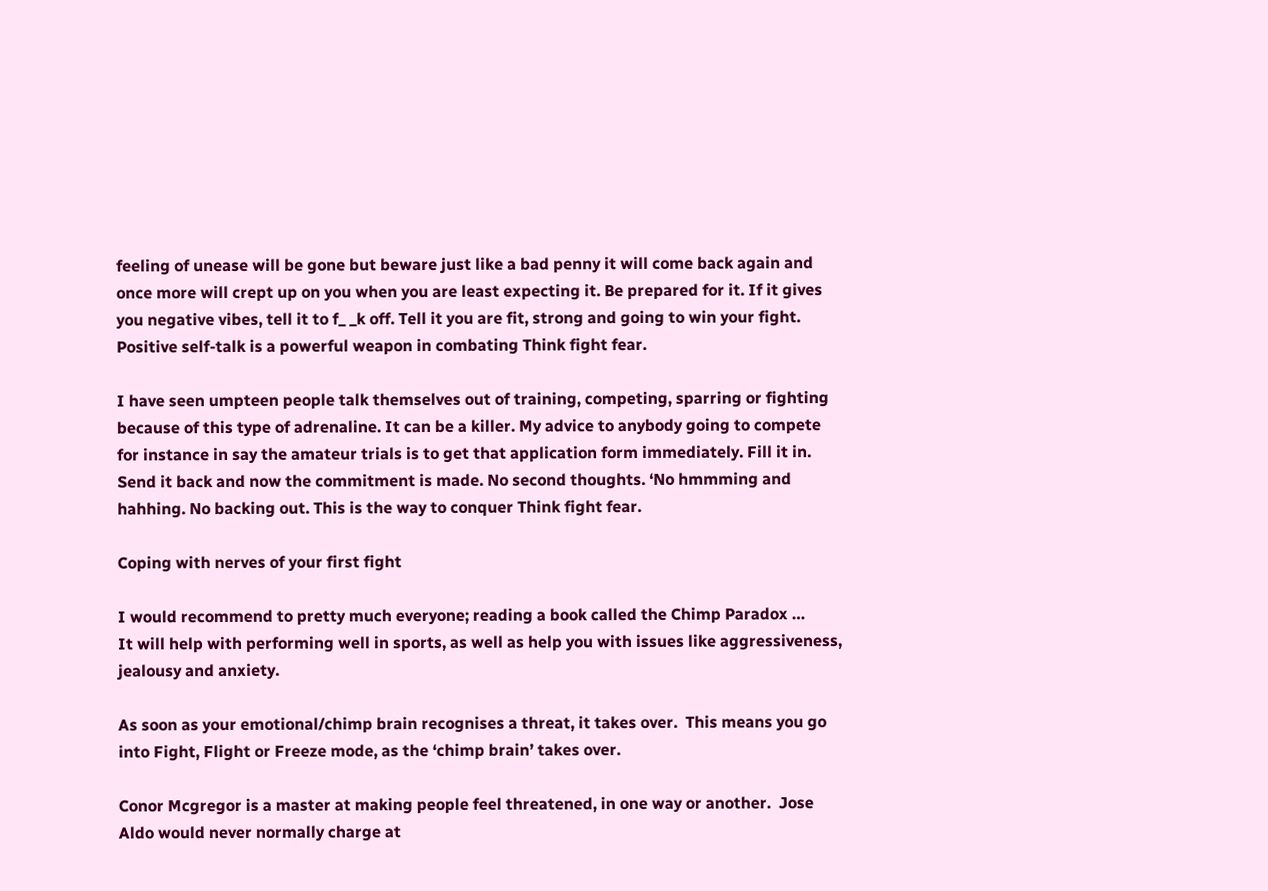feeling of unease will be gone but beware just like a bad penny it will come back again and once more will crept up on you when you are least expecting it. Be prepared for it. If it gives you negative vibes, tell it to f_ _k off. Tell it you are fit, strong and going to win your fight. Positive self-talk is a powerful weapon in combating Think fight fear.

I have seen umpteen people talk themselves out of training, competing, sparring or fighting because of this type of adrenaline. It can be a killer. My advice to anybody going to compete for instance in say the amateur trials is to get that application form immediately. Fill it in. Send it back and now the commitment is made. No second thoughts. ‘No hmmming and hahhing. No backing out. This is the way to conquer Think fight fear.

Coping with nerves of your first fight

I would recommend to pretty much everyone; reading a book called the Chimp Paradox …
It will help with performing well in sports, as well as help you with issues like aggressiveness, jealousy and anxiety.

As soon as your emotional/chimp brain recognises a threat, it takes over.  This means you go into Fight, Flight or Freeze mode, as the ‘chimp brain’ takes over.

Conor Mcgregor is a master at making people feel threatened, in one way or another.  Jose Aldo would never normally charge at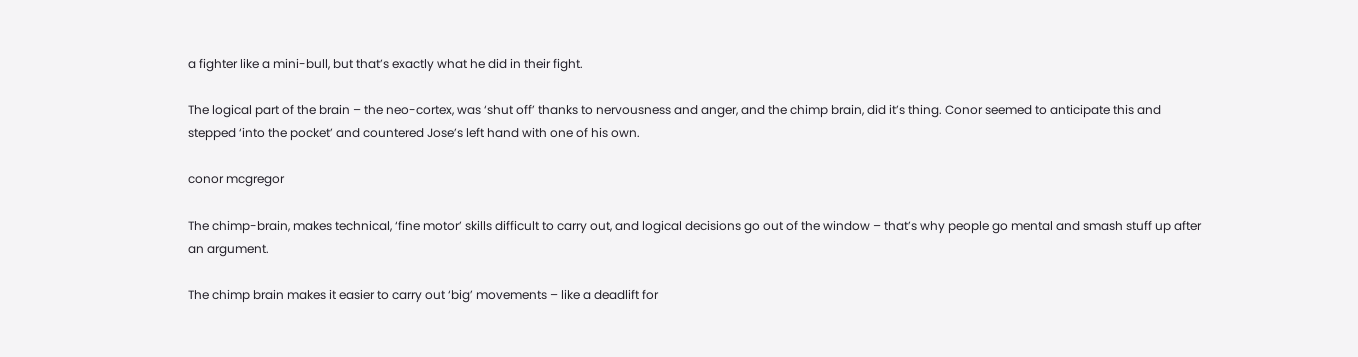a fighter like a mini-bull, but that’s exactly what he did in their fight.

The logical part of the brain – the neo-cortex, was ‘shut off’ thanks to nervousness and anger, and the chimp brain, did it’s thing. Conor seemed to anticipate this and stepped ‘into the pocket’ and countered Jose’s left hand with one of his own.

conor mcgregor

The chimp-brain, makes technical, ‘fine motor’ skills difficult to carry out, and logical decisions go out of the window – that’s why people go mental and smash stuff up after an argument.

The chimp brain makes it easier to carry out ‘big’ movements – like a deadlift for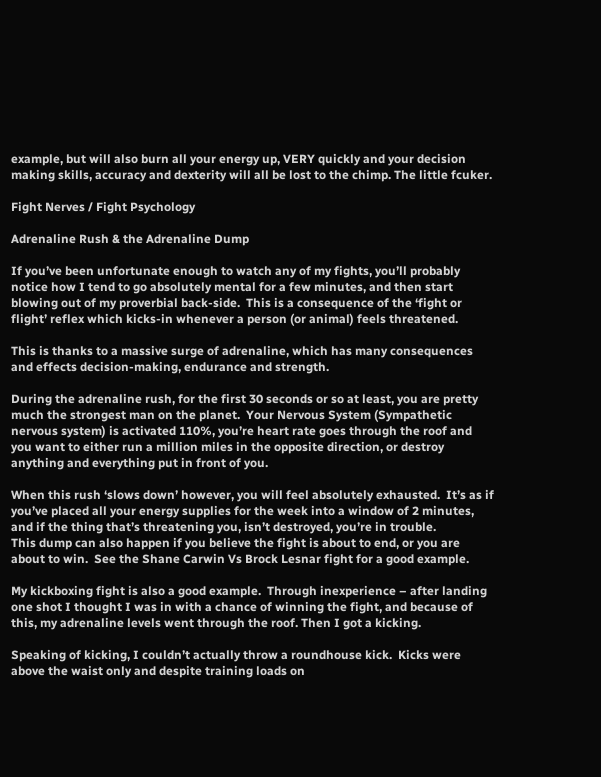example, but will also burn all your energy up, VERY quickly and your decision making skills, accuracy and dexterity will all be lost to the chimp. The little fcuker.

Fight Nerves / Fight Psychology

Adrenaline Rush & the Adrenaline Dump

If you’ve been unfortunate enough to watch any of my fights, you’ll probably notice how I tend to go absolutely mental for a few minutes, and then start blowing out of my proverbial back-side.  This is a consequence of the ‘fight or flight’ reflex which kicks-in whenever a person (or animal) feels threatened.

This is thanks to a massive surge of adrenaline, which has many consequences and effects decision-making, endurance and strength.

During the adrenaline rush, for the first 30 seconds or so at least, you are pretty much the strongest man on the planet.  Your Nervous System (Sympathetic nervous system) is activated 110%, you’re heart rate goes through the roof and you want to either run a million miles in the opposite direction, or destroy anything and everything put in front of you.

When this rush ‘slows down’ however, you will feel absolutely exhausted.  It’s as if you’ve placed all your energy supplies for the week into a window of 2 minutes, and if the thing that’s threatening you, isn’t destroyed, you’re in trouble.
This dump can also happen if you believe the fight is about to end, or you are about to win.  See the Shane Carwin Vs Brock Lesnar fight for a good example.

My kickboxing fight is also a good example.  Through inexperience – after landing one shot I thought I was in with a chance of winning the fight, and because of this, my adrenaline levels went through the roof. Then I got a kicking.

Speaking of kicking, I couldn’t actually throw a roundhouse kick.  Kicks were above the waist only and despite training loads on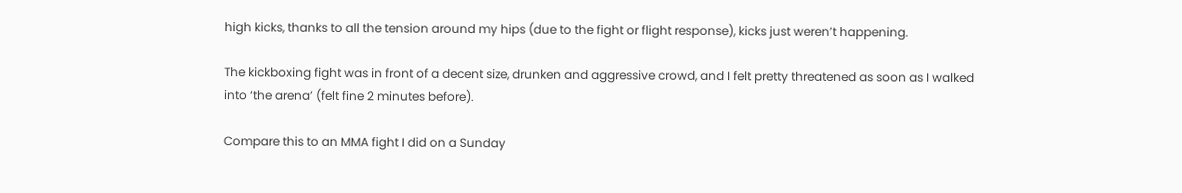high kicks, thanks to all the tension around my hips (due to the fight or flight response), kicks just weren’t happening.

The kickboxing fight was in front of a decent size, drunken and aggressive crowd, and I felt pretty threatened as soon as I walked into ‘the arena’ (felt fine 2 minutes before).

Compare this to an MMA fight I did on a Sunday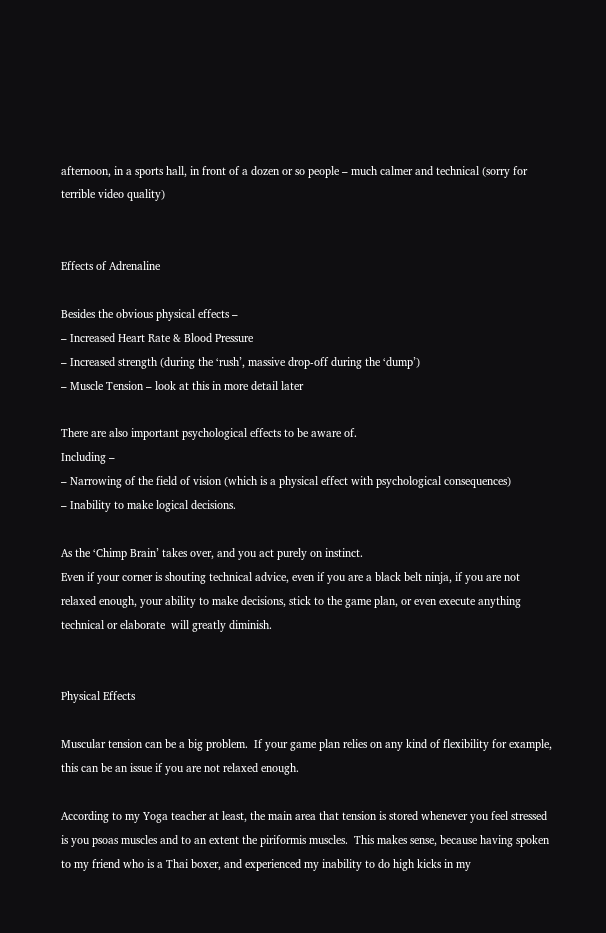afternoon, in a sports hall, in front of a dozen or so people – much calmer and technical (sorry for terrible video quality)


Effects of Adrenaline

Besides the obvious physical effects –
– Increased Heart Rate & Blood Pressure
– Increased strength (during the ‘rush’, massive drop-off during the ‘dump’)
– Muscle Tension – look at this in more detail later

There are also important psychological effects to be aware of.
Including –
– Narrowing of the field of vision (which is a physical effect with psychological consequences)
– Inability to make logical decisions.

As the ‘Chimp Brain’ takes over, and you act purely on instinct.
Even if your corner is shouting technical advice, even if you are a black belt ninja, if you are not relaxed enough, your ability to make decisions, stick to the game plan, or even execute anything technical or elaborate  will greatly diminish.


Physical Effects

Muscular tension can be a big problem.  If your game plan relies on any kind of flexibility for example, this can be an issue if you are not relaxed enough.

According to my Yoga teacher at least, the main area that tension is stored whenever you feel stressed is you psoas muscles and to an extent the piriformis muscles.  This makes sense, because having spoken to my friend who is a Thai boxer, and experienced my inability to do high kicks in my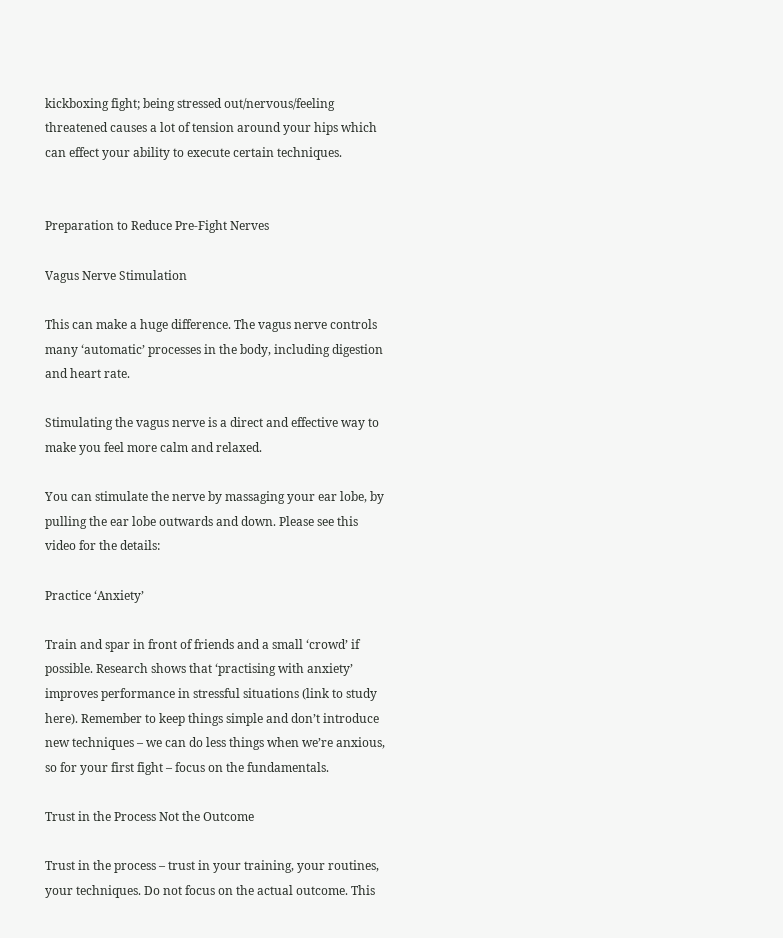kickboxing fight; being stressed out/nervous/feeling threatened causes a lot of tension around your hips which can effect your ability to execute certain techniques.


Preparation to Reduce Pre-Fight Nerves

Vagus Nerve Stimulation

This can make a huge difference. The vagus nerve controls many ‘automatic’ processes in the body, including digestion and heart rate.

Stimulating the vagus nerve is a direct and effective way to make you feel more calm and relaxed.

You can stimulate the nerve by massaging your ear lobe, by pulling the ear lobe outwards and down. Please see this video for the details:

Practice ‘Anxiety’

Train and spar in front of friends and a small ‘crowd’ if possible. Research shows that ‘practising with anxiety’ improves performance in stressful situations (link to study here). Remember to keep things simple and don’t introduce new techniques – we can do less things when we’re anxious, so for your first fight – focus on the fundamentals.

Trust in the Process Not the Outcome

Trust in the process – trust in your training, your routines, your techniques. Do not focus on the actual outcome. This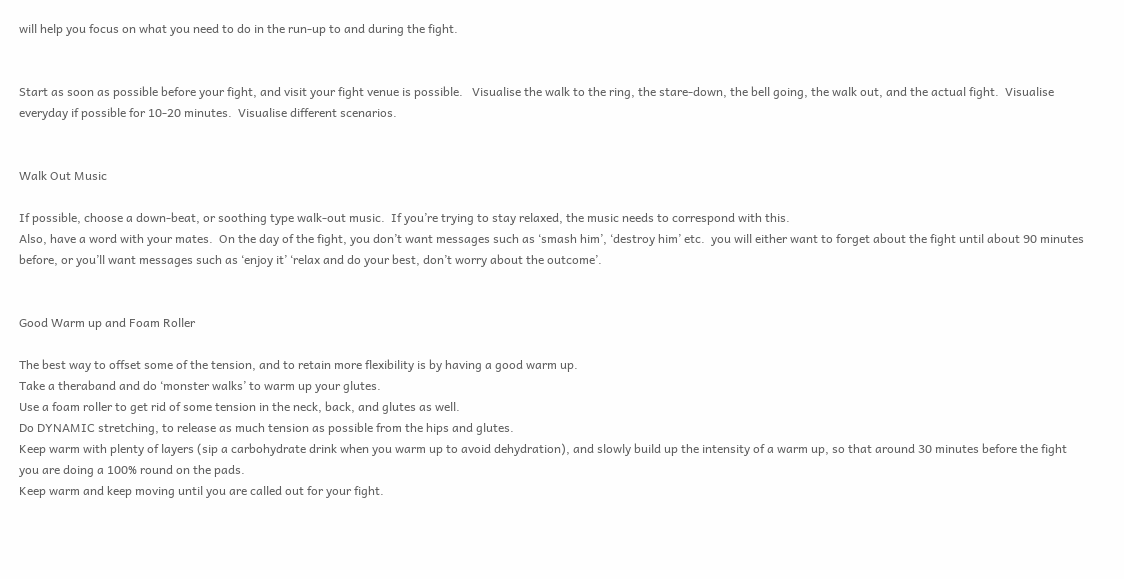will help you focus on what you need to do in the run-up to and during the fight.


Start as soon as possible before your fight, and visit your fight venue is possible.   Visualise the walk to the ring, the stare-down, the bell going, the walk out, and the actual fight.  Visualise everyday if possible for 10-20 minutes.  Visualise different scenarios.


Walk Out Music

If possible, choose a down-beat, or soothing type walk-out music.  If you’re trying to stay relaxed, the music needs to correspond with this.
Also, have a word with your mates.  On the day of the fight, you don’t want messages such as ‘smash him’, ‘destroy him’ etc.  you will either want to forget about the fight until about 90 minutes before, or you’ll want messages such as ‘enjoy it’ ‘relax and do your best, don’t worry about the outcome’.


Good Warm up and Foam Roller

The best way to offset some of the tension, and to retain more flexibility is by having a good warm up.
Take a theraband and do ‘monster walks’ to warm up your glutes.
Use a foam roller to get rid of some tension in the neck, back, and glutes as well.
Do DYNAMIC stretching, to release as much tension as possible from the hips and glutes.
Keep warm with plenty of layers (sip a carbohydrate drink when you warm up to avoid dehydration), and slowly build up the intensity of a warm up, so that around 30 minutes before the fight you are doing a 100% round on the pads.
Keep warm and keep moving until you are called out for your fight.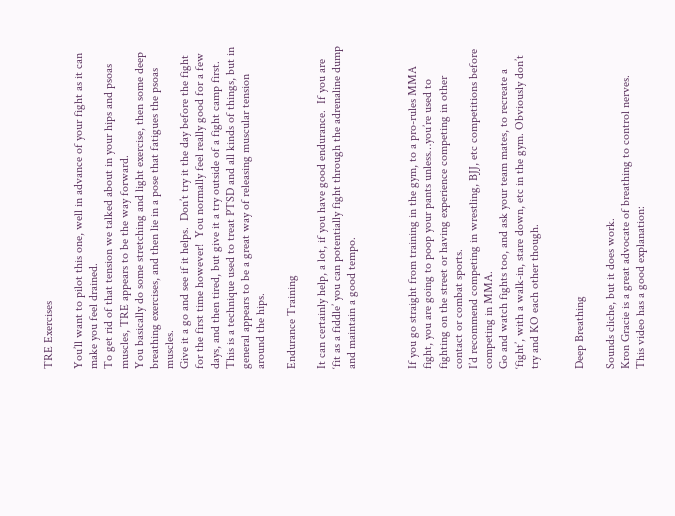TRE Exercises

You’ll want to pilot this one, well in advance of your fight as it can make you feel drained.
To get rid of that tension we talked about in your hips and psoas muscles, TRE appears to be the way forward.
You basically do some stretching and light exercise, then some deep breathing exercises, and then lie in a pose that fatigues the psoas muscles.
Give it a go and see if it helps.  Don’t try it the day before the fight for the first time however!  You normally feel really good for a few days, and then tired, but give it a try outside of a fight camp first.
This is a technique used to treat PTSD and all kinds of things, but in general appears to be a great way of releasing muscular tension around the hips.

Endurance Training

It can certainly help, a lot, if you have good endurance.  If you are ‘fit as a fiddle’ you can potentially fight through the adrenaline dump and maintain a good tempo.



If you go straight from training in the gym, to a pro-rules MMA fight, you are going to poop your pants unless…you’re used to fighting on the street or having experience competing in other contact or combat sports.
I’d recommend competing in wrestling, BJJ, etc competitions before competing in MMA.
Go and watch fights too, and ask your team mates, to recreate a ‘fight’, with a walk-in, stare down, etc in the gym. Obviously don’t try and KO each other though.


Deep Breathing

Sounds cliche, but it does work.
Kron Gracie is a great advocate of breathing to control nerves.
This video has a good explanation: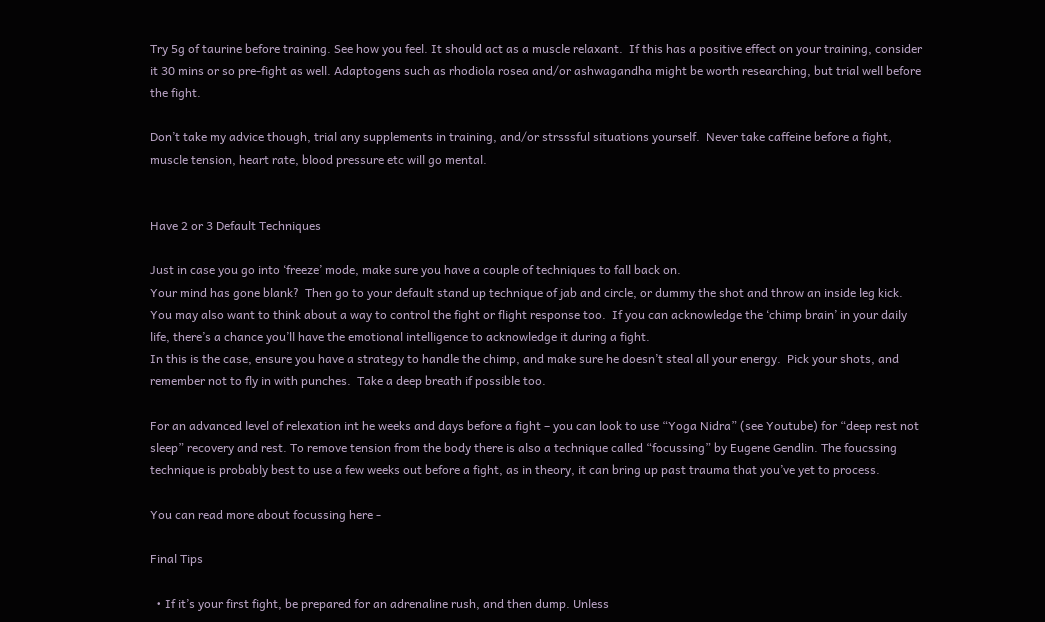Try 5g of taurine before training. See how you feel. It should act as a muscle relaxant.  If this has a positive effect on your training, consider it 30 mins or so pre-fight as well. Adaptogens such as rhodiola rosea and/or ashwagandha might be worth researching, but trial well before the fight.

Don’t take my advice though, trial any supplements in training, and/or strsssful situations yourself.  Never take caffeine before a fight, muscle tension, heart rate, blood pressure etc will go mental.


Have 2 or 3 Default Techniques

Just in case you go into ‘freeze’ mode, make sure you have a couple of techniques to fall back on.
Your mind has gone blank?  Then go to your default stand up technique of jab and circle, or dummy the shot and throw an inside leg kick.
You may also want to think about a way to control the fight or flight response too.  If you can acknowledge the ‘chimp brain’ in your daily life, there’s a chance you’ll have the emotional intelligence to acknowledge it during a fight.
In this is the case, ensure you have a strategy to handle the chimp, and make sure he doesn’t steal all your energy.  Pick your shots, and remember not to fly in with punches.  Take a deep breath if possible too.

For an advanced level of relexation int he weeks and days before a fight – you can look to use “Yoga Nidra” (see Youtube) for “deep rest not sleep” recovery and rest. To remove tension from the body there is also a technique called “focussing” by Eugene Gendlin. The foucssing technique is probably best to use a few weeks out before a fight, as in theory, it can bring up past trauma that you’ve yet to process.

You can read more about focussing here -

Final Tips

  • If it’s your first fight, be prepared for an adrenaline rush, and then dump. Unless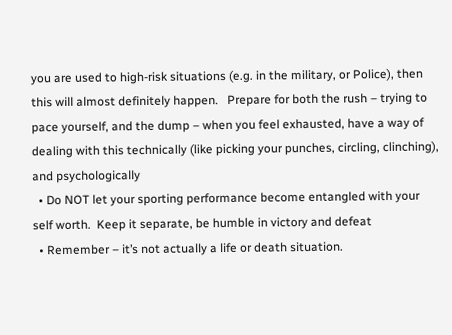you are used to high-risk situations (e.g. in the military, or Police), then this will almost definitely happen.   Prepare for both the rush – trying to pace yourself, and the dump – when you feel exhausted, have a way of dealing with this technically (like picking your punches, circling, clinching), and psychologically
  • Do NOT let your sporting performance become entangled with your self worth.  Keep it separate, be humble in victory and defeat
  • Remember – it’s not actually a life or death situation.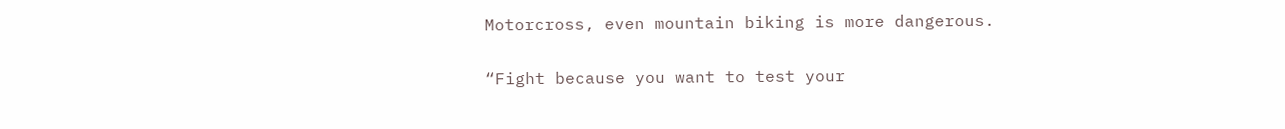Motorcross, even mountain biking is more dangerous.

“Fight because you want to test your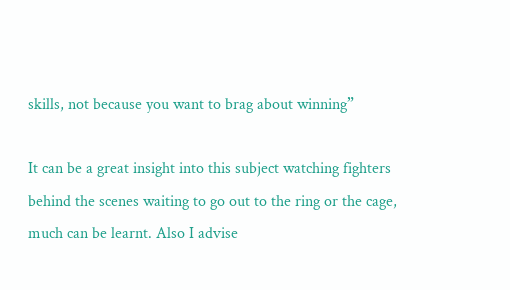skills, not because you want to brag about winning”

It can be a great insight into this subject watching fighters behind the scenes waiting to go out to the ring or the cage, much can be learnt. Also I advise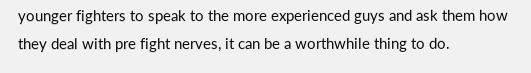younger fighters to speak to the more experienced guys and ask them how they deal with pre fight nerves, it can be a worthwhile thing to do.